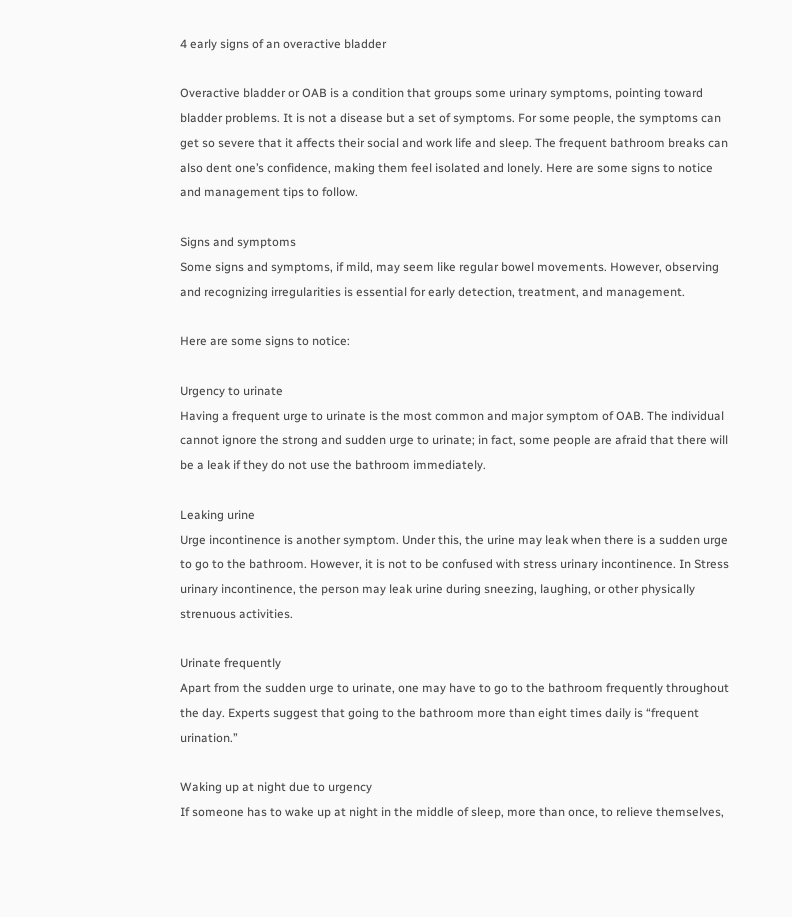4 early signs of an overactive bladder

Overactive bladder or OAB is a condition that groups some urinary symptoms, pointing toward bladder problems. It is not a disease but a set of symptoms. For some people, the symptoms can get so severe that it affects their social and work life and sleep. The frequent bathroom breaks can also dent one’s confidence, making them feel isolated and lonely. Here are some signs to notice and management tips to follow.

Signs and symptoms
Some signs and symptoms, if mild, may seem like regular bowel movements. However, observing and recognizing irregularities is essential for early detection, treatment, and management.

Here are some signs to notice:

Urgency to urinate
Having a frequent urge to urinate is the most common and major symptom of OAB. The individual cannot ignore the strong and sudden urge to urinate; in fact, some people are afraid that there will be a leak if they do not use the bathroom immediately.

Leaking urine
Urge incontinence is another symptom. Under this, the urine may leak when there is a sudden urge to go to the bathroom. However, it is not to be confused with stress urinary incontinence. In Stress urinary incontinence, the person may leak urine during sneezing, laughing, or other physically strenuous activities.

Urinate frequently
Apart from the sudden urge to urinate, one may have to go to the bathroom frequently throughout the day. Experts suggest that going to the bathroom more than eight times daily is “frequent urination.”

Waking up at night due to urgency
If someone has to wake up at night in the middle of sleep, more than once, to relieve themselves,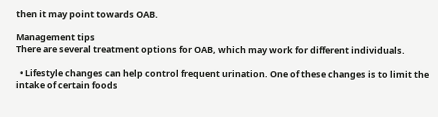then it may point towards OAB.

Management tips
There are several treatment options for OAB, which may work for different individuals.

  • Lifestyle changes can help control frequent urination. One of these changes is to limit the intake of certain foods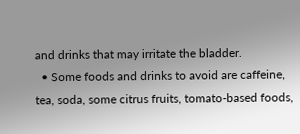and drinks that may irritate the bladder.
  • Some foods and drinks to avoid are caffeine, tea, soda, some citrus fruits, tomato-based foods,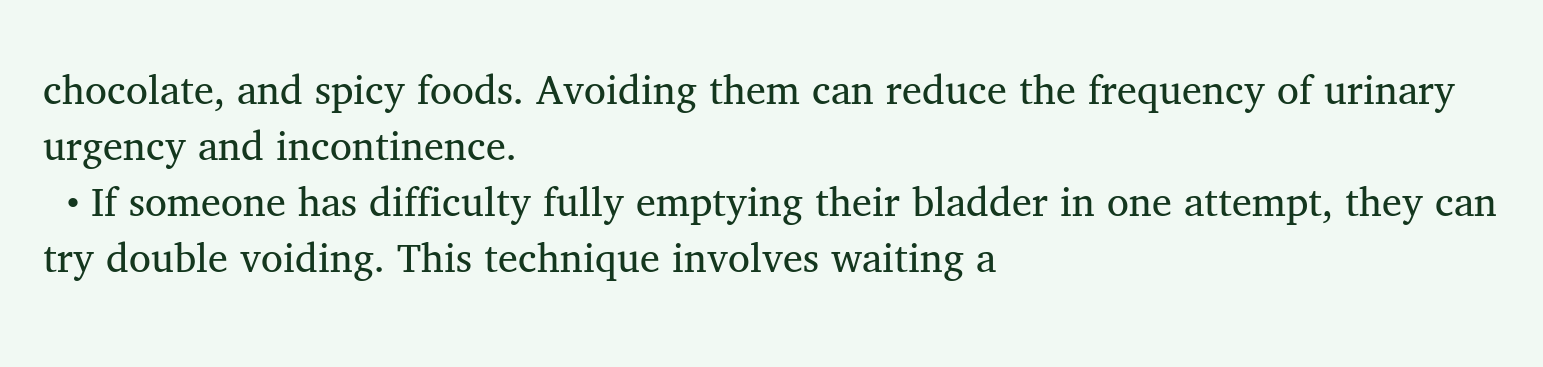chocolate, and spicy foods. Avoiding them can reduce the frequency of urinary urgency and incontinence.
  • If someone has difficulty fully emptying their bladder in one attempt, they can try double voiding. This technique involves waiting a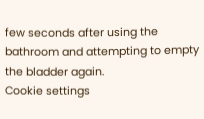few seconds after using the bathroom and attempting to empty the bladder again.
Cookie settings